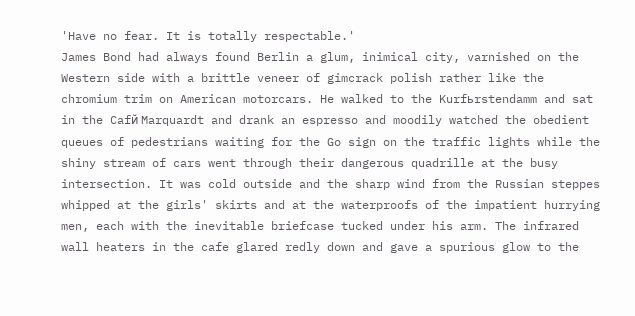'Have no fear. It is totally respectable.'
James Bond had always found Berlin a glum, inimical city, varnished on the Western side with a brittle veneer of gimcrack polish rather like the chromium trim on American motorcars. He walked to the Kurfьrstendamm and sat in the Cafй Marquardt and drank an espresso and moodily watched the obedient queues of pedestrians waiting for the Go sign on the traffic lights while the shiny stream of cars went through their dangerous quadrille at the busy intersection. It was cold outside and the sharp wind from the Russian steppes whipped at the girls' skirts and at the waterproofs of the impatient hurrying men, each with the inevitable briefcase tucked under his arm. The infrared wall heaters in the cafe glared redly down and gave a spurious glow to the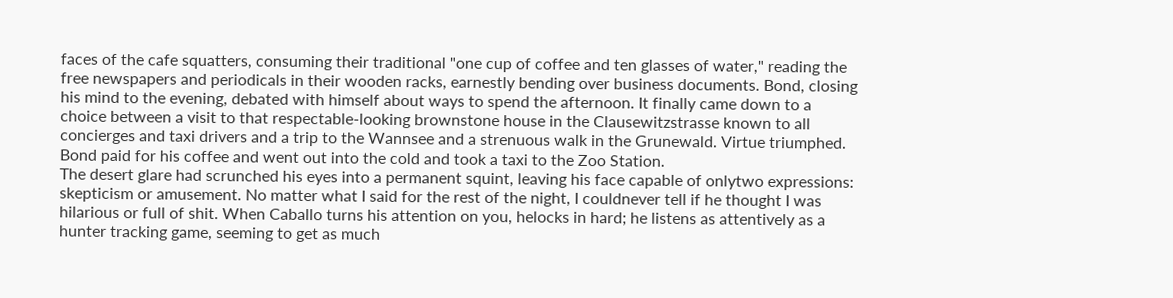faces of the cafe squatters, consuming their traditional "one cup of coffee and ten glasses of water," reading the free newspapers and periodicals in their wooden racks, earnestly bending over business documents. Bond, closing his mind to the evening, debated with himself about ways to spend the afternoon. It finally came down to a choice between a visit to that respectable-looking brownstone house in the Clausewitzstrasse known to all concierges and taxi drivers and a trip to the Wannsee and a strenuous walk in the Grunewald. Virtue triumphed. Bond paid for his coffee and went out into the cold and took a taxi to the Zoo Station.
The desert glare had scrunched his eyes into a permanent squint, leaving his face capable of onlytwo expressions: skepticism or amusement. No matter what I said for the rest of the night, I couldnever tell if he thought I was hilarious or full of shit. When Caballo turns his attention on you, helocks in hard; he listens as attentively as a hunter tracking game, seeming to get as much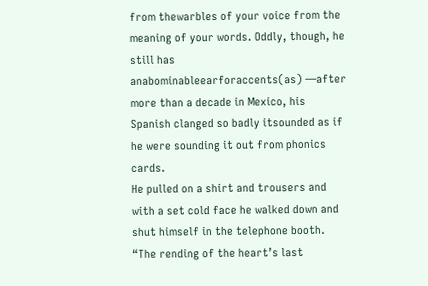from thewarbles of your voice from the meaning of your words. Oddly, though, he still has anabominableearforaccents(as) —after more than a decade in Mexico, his Spanish clanged so badly itsounded as if he were sounding it out from phonics cards.
He pulled on a shirt and trousers and with a set cold face he walked down and shut himself in the telephone booth.
“The rending of the heart’s last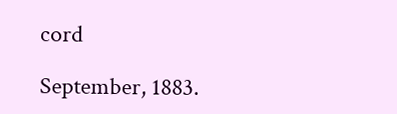cord

September, 1883.